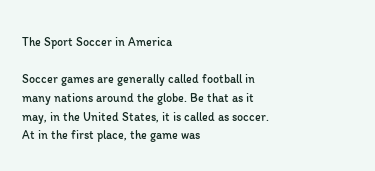The Sport Soccer in America

Soccer games are generally called football in many nations around the globe. Be that as it may, in the United States, it is called as soccer. At in the first place, the game was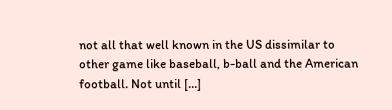not all that well known in the US dissimilar to other game like baseball, b-ball and the American football. Not until […]